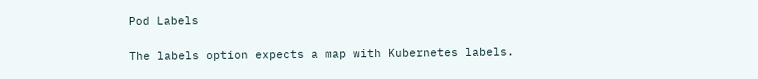Pod Labels

The labels option expects a map with Kubernetes labels.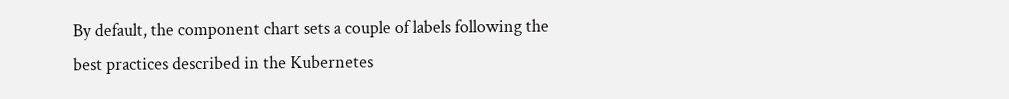By default, the component chart sets a couple of labels following the best practices described in the Kubernetes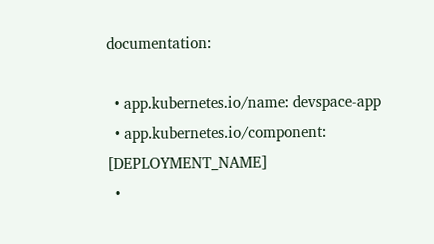documentation:

  • app.kubernetes.io/name: devspace-app
  • app.kubernetes.io/component: [DEPLOYMENT_NAME]
  •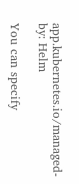app.kubernetes.io/managed-by: Helm

You can specify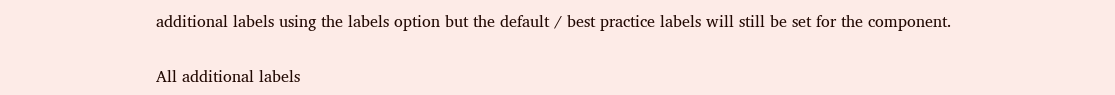additional labels using the labels option but the default / best practice labels will still be set for the component.

All additional labels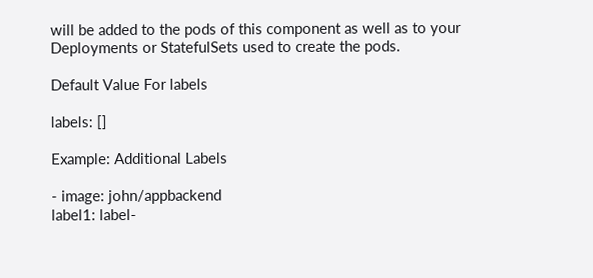will be added to the pods of this component as well as to your Deployments or StatefulSets used to create the pods.

Default Value For labels

labels: []

Example: Additional Labels

- image: john/appbackend
label1: label-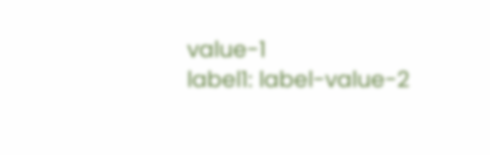value-1
label1: label-value-2